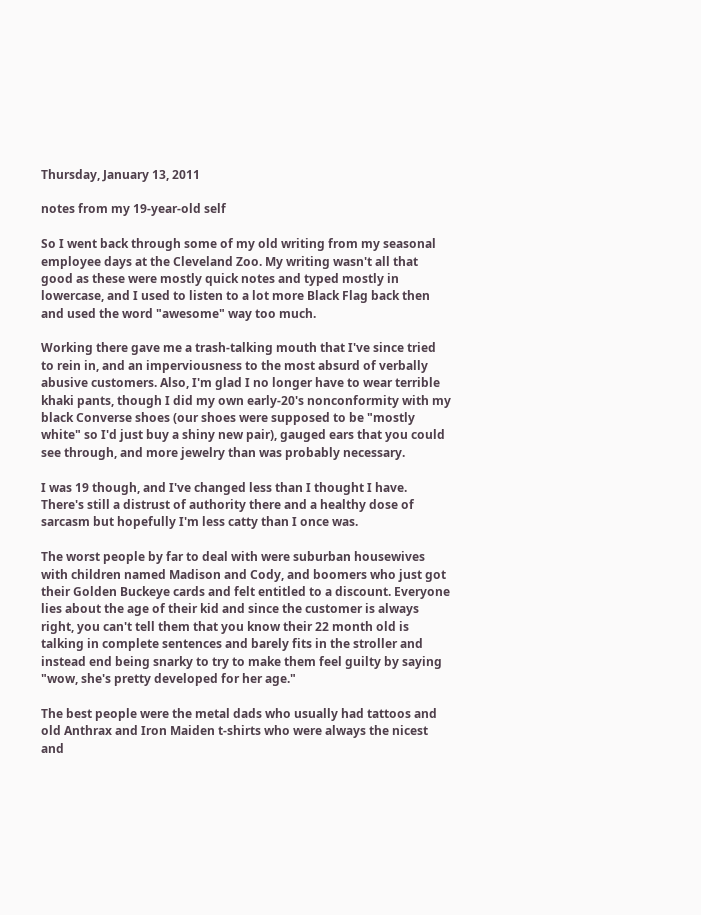Thursday, January 13, 2011

notes from my 19-year-old self

So I went back through some of my old writing from my seasonal employee days at the Cleveland Zoo. My writing wasn't all that good as these were mostly quick notes and typed mostly in lowercase, and I used to listen to a lot more Black Flag back then and used the word "awesome" way too much.

Working there gave me a trash-talking mouth that I've since tried to rein in, and an imperviousness to the most absurd of verbally abusive customers. Also, I'm glad I no longer have to wear terrible khaki pants, though I did my own early-20's nonconformity with my black Converse shoes (our shoes were supposed to be "mostly white" so I'd just buy a shiny new pair), gauged ears that you could see through, and more jewelry than was probably necessary.

I was 19 though, and I've changed less than I thought I have. There's still a distrust of authority there and a healthy dose of sarcasm but hopefully I'm less catty than I once was.

The worst people by far to deal with were suburban housewives with children named Madison and Cody, and boomers who just got their Golden Buckeye cards and felt entitled to a discount. Everyone lies about the age of their kid and since the customer is always right, you can't tell them that you know their 22 month old is talking in complete sentences and barely fits in the stroller and instead end being snarky to try to make them feel guilty by saying "wow, she's pretty developed for her age."

The best people were the metal dads who usually had tattoos and old Anthrax and Iron Maiden t-shirts who were always the nicest and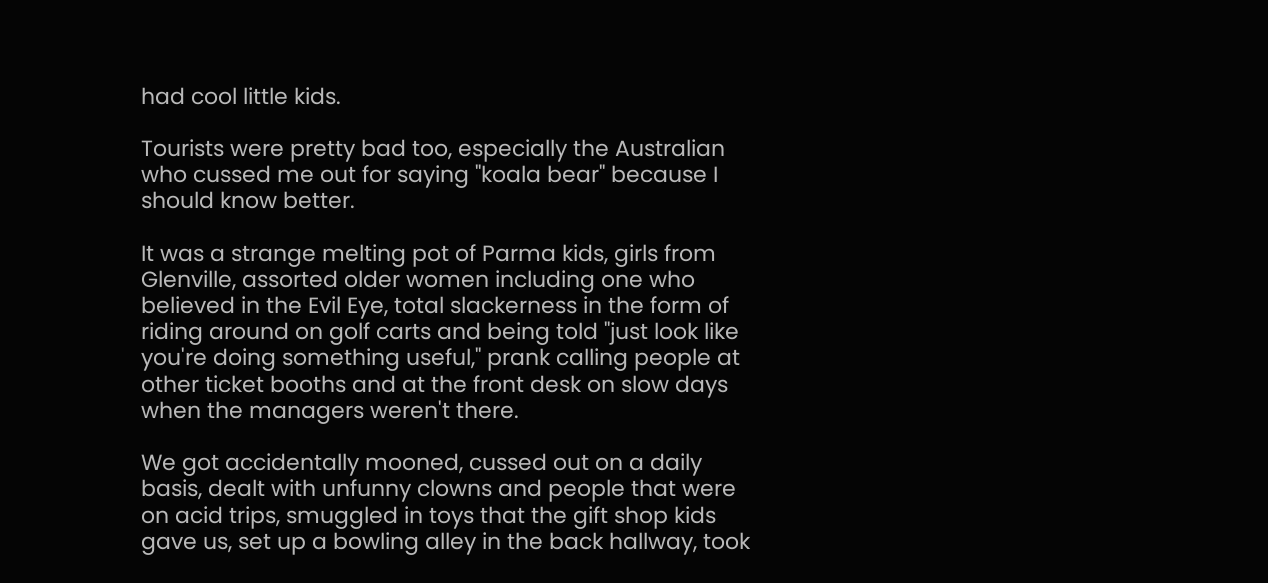had cool little kids.

Tourists were pretty bad too, especially the Australian who cussed me out for saying "koala bear" because I should know better.

It was a strange melting pot of Parma kids, girls from Glenville, assorted older women including one who believed in the Evil Eye, total slackerness in the form of riding around on golf carts and being told "just look like you're doing something useful," prank calling people at other ticket booths and at the front desk on slow days when the managers weren't there.

We got accidentally mooned, cussed out on a daily basis, dealt with unfunny clowns and people that were on acid trips, smuggled in toys that the gift shop kids gave us, set up a bowling alley in the back hallway, took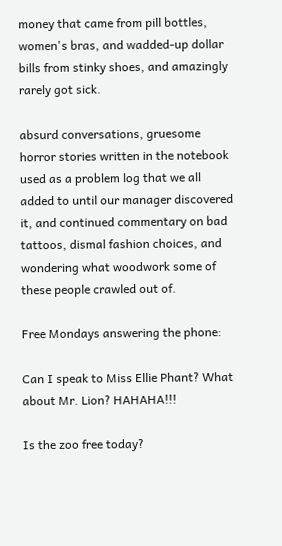money that came from pill bottles, women's bras, and wadded-up dollar bills from stinky shoes, and amazingly rarely got sick.

absurd conversations, gruesome horror stories written in the notebook used as a problem log that we all added to until our manager discovered it, and continued commentary on bad tattoos, dismal fashion choices, and wondering what woodwork some of these people crawled out of.

Free Mondays answering the phone:

Can I speak to Miss Ellie Phant? What about Mr. Lion? HAHAHA!!!

Is the zoo free today?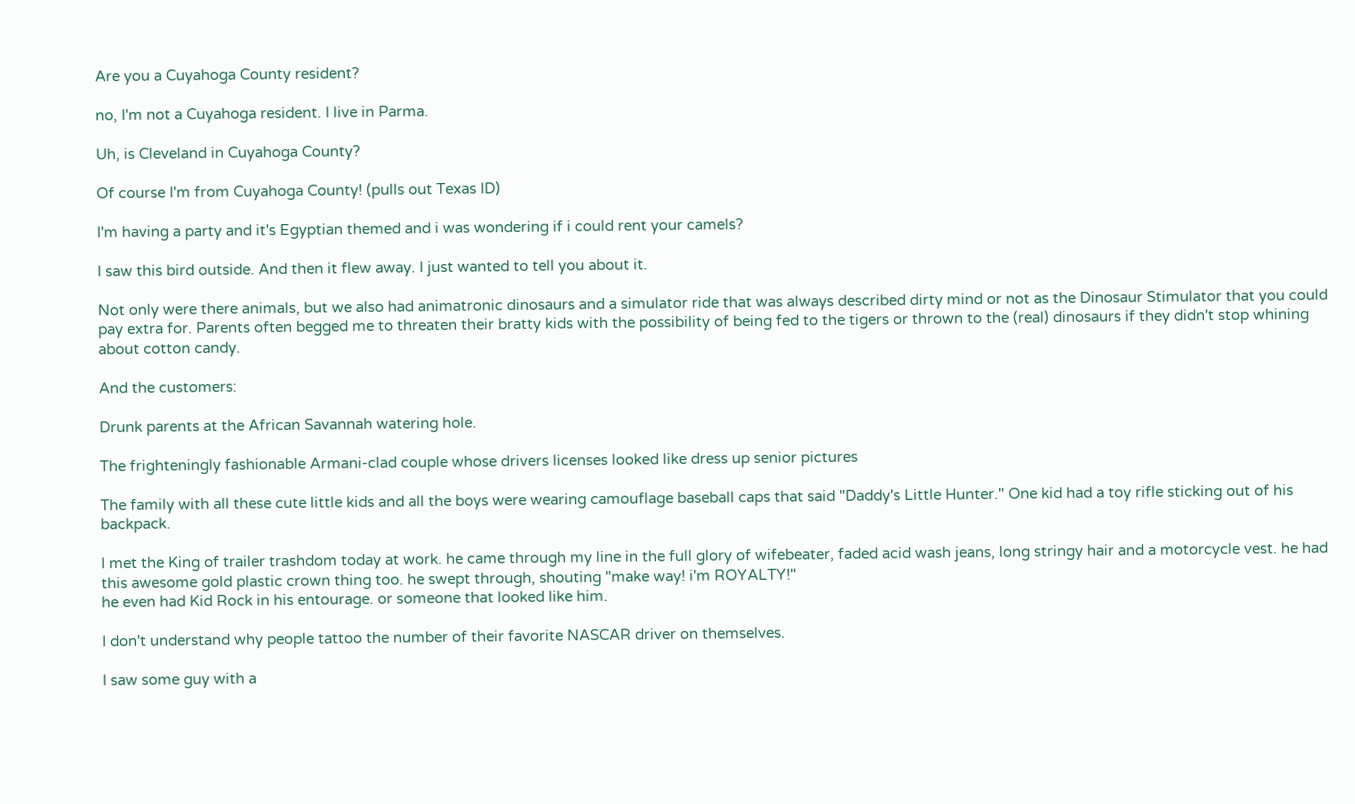Are you a Cuyahoga County resident?

no, I'm not a Cuyahoga resident. I live in Parma.

Uh, is Cleveland in Cuyahoga County?

Of course I'm from Cuyahoga County! (pulls out Texas ID)

I'm having a party and it's Egyptian themed and i was wondering if i could rent your camels?

I saw this bird outside. And then it flew away. I just wanted to tell you about it.

Not only were there animals, but we also had animatronic dinosaurs and a simulator ride that was always described dirty mind or not as the Dinosaur Stimulator that you could pay extra for. Parents often begged me to threaten their bratty kids with the possibility of being fed to the tigers or thrown to the (real) dinosaurs if they didn't stop whining about cotton candy.

And the customers:

Drunk parents at the African Savannah watering hole.

The frighteningly fashionable Armani-clad couple whose drivers licenses looked like dress up senior pictures

The family with all these cute little kids and all the boys were wearing camouflage baseball caps that said "Daddy's Little Hunter." One kid had a toy rifle sticking out of his backpack.

I met the King of trailer trashdom today at work. he came through my line in the full glory of wifebeater, faded acid wash jeans, long stringy hair and a motorcycle vest. he had this awesome gold plastic crown thing too. he swept through, shouting "make way! i'm ROYALTY!"
he even had Kid Rock in his entourage. or someone that looked like him.

I don't understand why people tattoo the number of their favorite NASCAR driver on themselves.

I saw some guy with a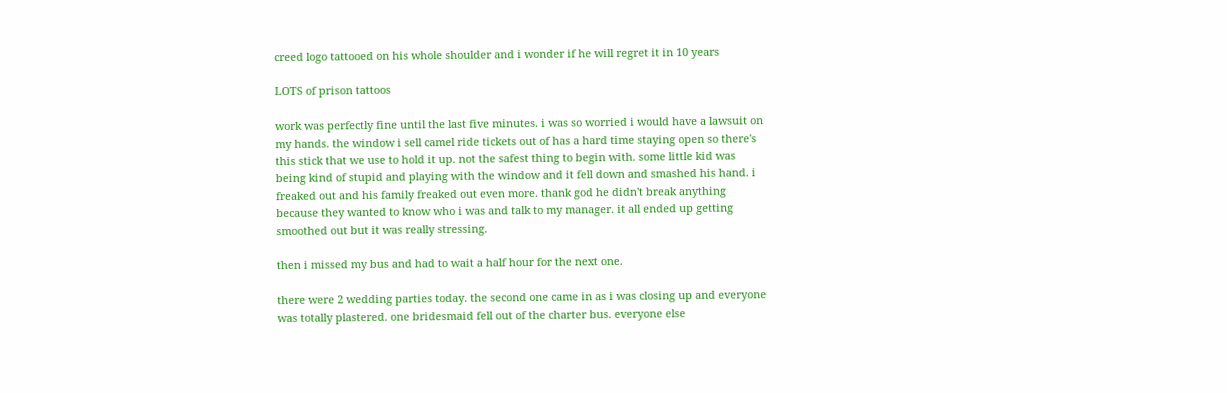creed logo tattooed on his whole shoulder and i wonder if he will regret it in 10 years

LOTS of prison tattoos

work was perfectly fine until the last five minutes. i was so worried i would have a lawsuit on my hands. the window i sell camel ride tickets out of has a hard time staying open so there's this stick that we use to hold it up. not the safest thing to begin with. some little kid was being kind of stupid and playing with the window and it fell down and smashed his hand. i freaked out and his family freaked out even more. thank god he didn't break anything because they wanted to know who i was and talk to my manager. it all ended up getting smoothed out but it was really stressing.

then i missed my bus and had to wait a half hour for the next one.

there were 2 wedding parties today. the second one came in as i was closing up and everyone was totally plastered. one bridesmaid fell out of the charter bus. everyone else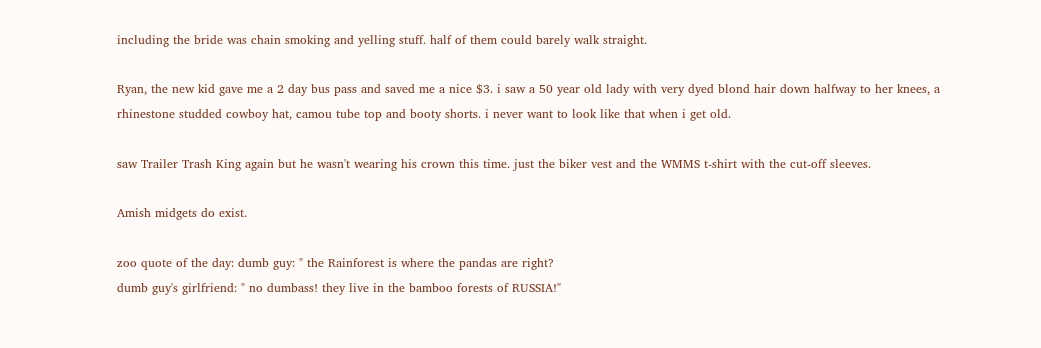including the bride was chain smoking and yelling stuff. half of them could barely walk straight.

Ryan, the new kid gave me a 2 day bus pass and saved me a nice $3. i saw a 50 year old lady with very dyed blond hair down halfway to her knees, a rhinestone studded cowboy hat, camou tube top and booty shorts. i never want to look like that when i get old.

saw Trailer Trash King again but he wasn't wearing his crown this time. just the biker vest and the WMMS t-shirt with the cut-off sleeves.

Amish midgets do exist.

zoo quote of the day: dumb guy: " the Rainforest is where the pandas are right?
dumb guy's girlfriend: " no dumbass! they live in the bamboo forests of RUSSIA!"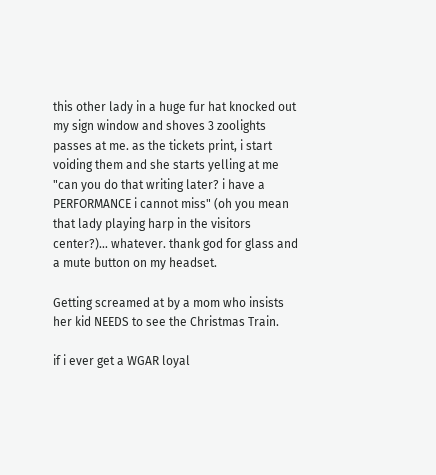this other lady in a huge fur hat knocked out my sign window and shoves 3 zoolights passes at me. as the tickets print, i start voiding them and she starts yelling at me "can you do that writing later? i have a PERFORMANCE i cannot miss" (oh you mean that lady playing harp in the visitors center?)... whatever. thank god for glass and a mute button on my headset.

Getting screamed at by a mom who insists her kid NEEDS to see the Christmas Train.

if i ever get a WGAR loyal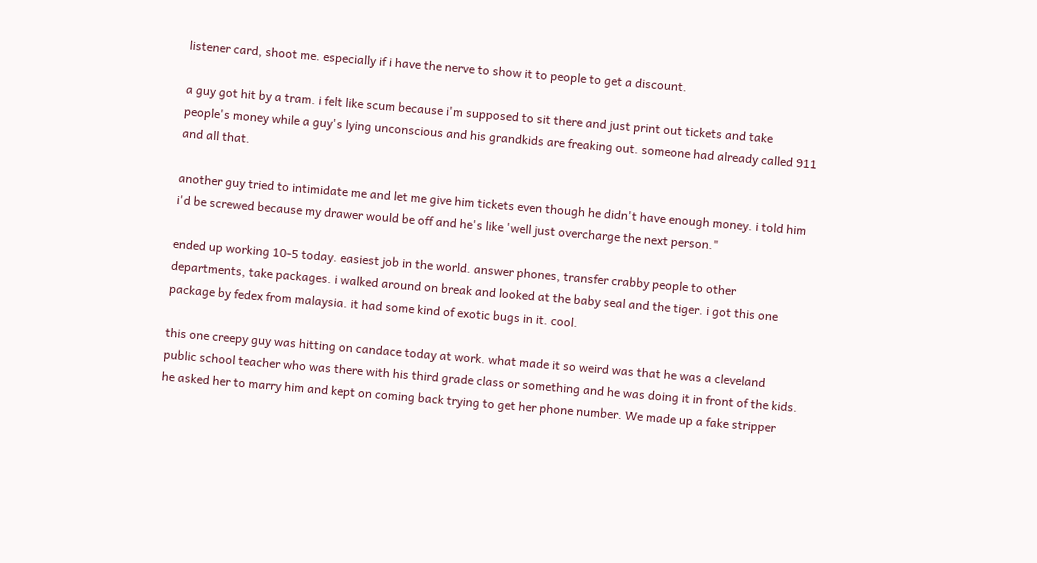listener card, shoot me. especially if i have the nerve to show it to people to get a discount.

a guy got hit by a tram. i felt like scum because i'm supposed to sit there and just print out tickets and take people's money while a guy's lying unconscious and his grandkids are freaking out. someone had already called 911 and all that.

another guy tried to intimidate me and let me give him tickets even though he didn't have enough money. i told him i'd be screwed because my drawer would be off and he's like 'well just overcharge the next person."

ended up working 10-5 today. easiest job in the world. answer phones, transfer crabby people to other departments, take packages. i walked around on break and looked at the baby seal and the tiger. i got this one package by fedex from malaysia. it had some kind of exotic bugs in it. cool.

this one creepy guy was hitting on candace today at work. what made it so weird was that he was a cleveland public school teacher who was there with his third grade class or something and he was doing it in front of the kids. he asked her to marry him and kept on coming back trying to get her phone number. We made up a fake stripper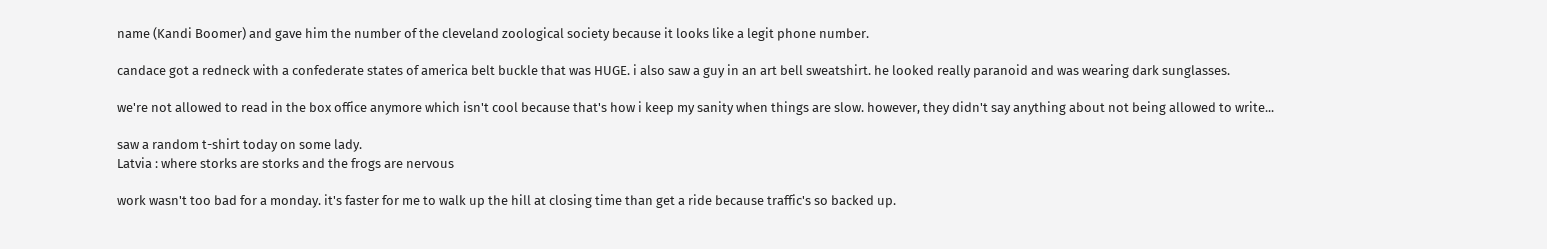name (Kandi Boomer) and gave him the number of the cleveland zoological society because it looks like a legit phone number.

candace got a redneck with a confederate states of america belt buckle that was HUGE. i also saw a guy in an art bell sweatshirt. he looked really paranoid and was wearing dark sunglasses.

we're not allowed to read in the box office anymore which isn't cool because that's how i keep my sanity when things are slow. however, they didn't say anything about not being allowed to write...

saw a random t-shirt today on some lady.
Latvia : where storks are storks and the frogs are nervous

work wasn't too bad for a monday. it's faster for me to walk up the hill at closing time than get a ride because traffic's so backed up.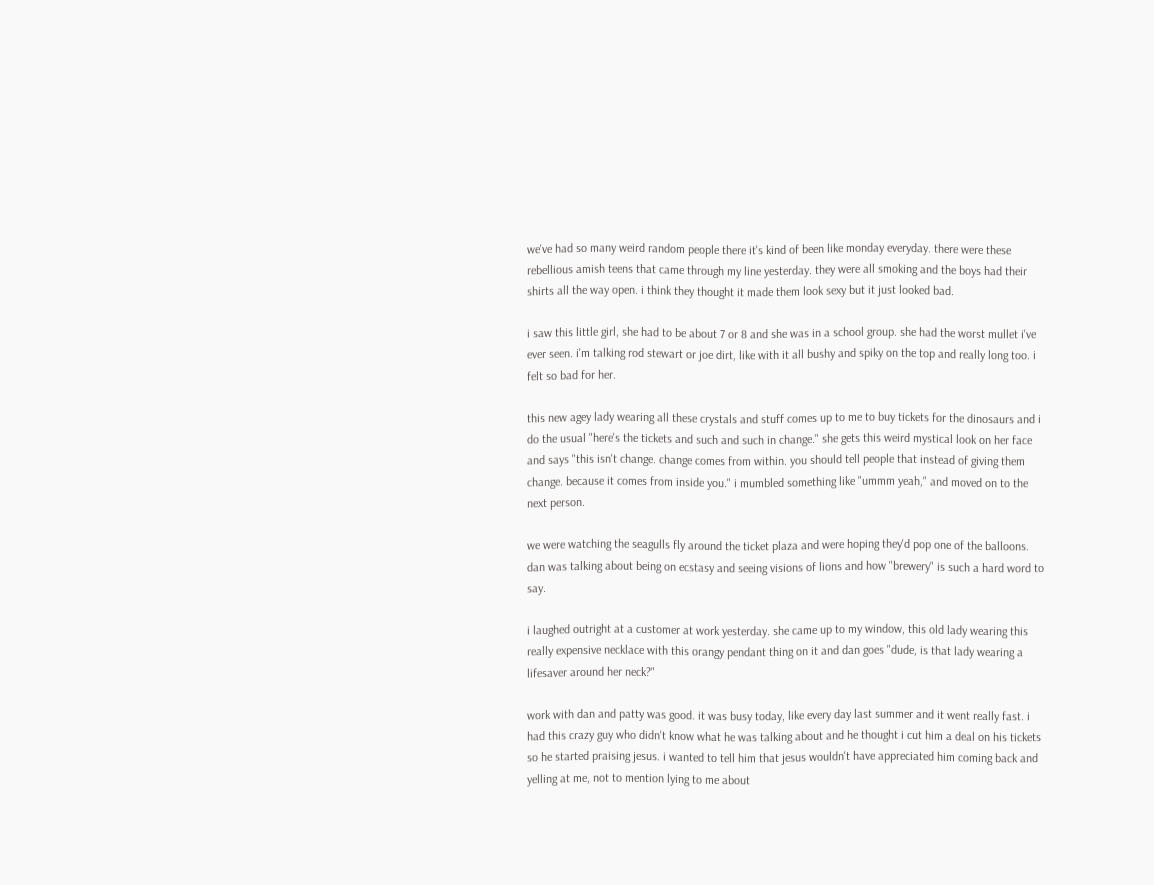we've had so many weird random people there it's kind of been like monday everyday. there were these rebellious amish teens that came through my line yesterday. they were all smoking and the boys had their shirts all the way open. i think they thought it made them look sexy but it just looked bad.

i saw this little girl, she had to be about 7 or 8 and she was in a school group. she had the worst mullet i've ever seen. i'm talking rod stewart or joe dirt, like with it all bushy and spiky on the top and really long too. i felt so bad for her.

this new agey lady wearing all these crystals and stuff comes up to me to buy tickets for the dinosaurs and i do the usual "here's the tickets and such and such in change." she gets this weird mystical look on her face and says "this isn't change. change comes from within. you should tell people that instead of giving them change. because it comes from inside you." i mumbled something like "ummm yeah," and moved on to the next person.

we were watching the seagulls fly around the ticket plaza and were hoping they'd pop one of the balloons. dan was talking about being on ecstasy and seeing visions of lions and how "brewery" is such a hard word to say.

i laughed outright at a customer at work yesterday. she came up to my window, this old lady wearing this really expensive necklace with this orangy pendant thing on it and dan goes "dude, is that lady wearing a lifesaver around her neck?"

work with dan and patty was good. it was busy today, like every day last summer and it went really fast. i had this crazy guy who didn't know what he was talking about and he thought i cut him a deal on his tickets so he started praising jesus. i wanted to tell him that jesus wouldn't have appreciated him coming back and yelling at me, not to mention lying to me about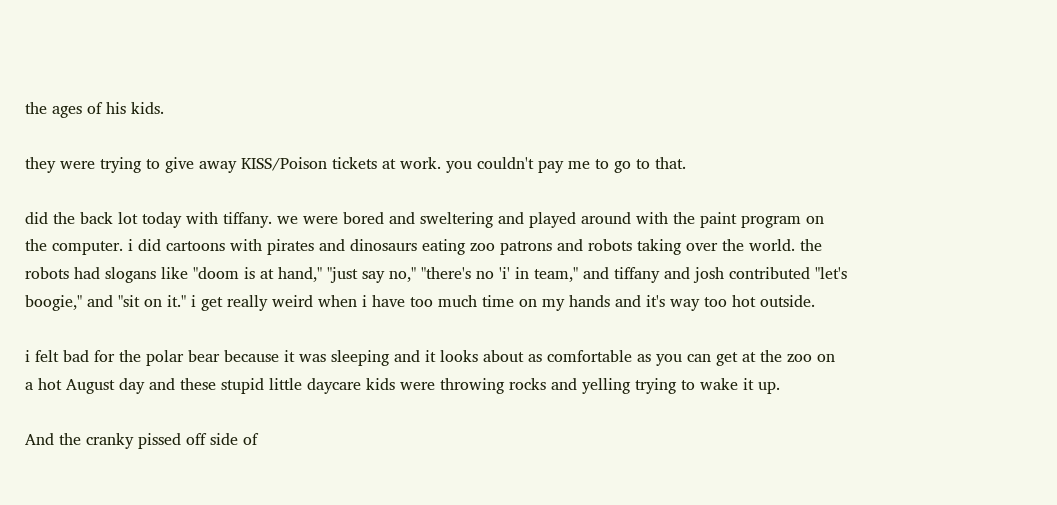the ages of his kids.

they were trying to give away KISS/Poison tickets at work. you couldn't pay me to go to that.

did the back lot today with tiffany. we were bored and sweltering and played around with the paint program on the computer. i did cartoons with pirates and dinosaurs eating zoo patrons and robots taking over the world. the robots had slogans like "doom is at hand," "just say no," "there's no 'i' in team," and tiffany and josh contributed "let's boogie," and "sit on it." i get really weird when i have too much time on my hands and it's way too hot outside.

i felt bad for the polar bear because it was sleeping and it looks about as comfortable as you can get at the zoo on a hot August day and these stupid little daycare kids were throwing rocks and yelling trying to wake it up.

And the cranky pissed off side of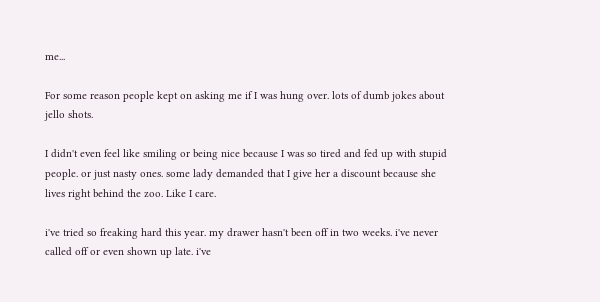me...

For some reason people kept on asking me if I was hung over. lots of dumb jokes about jello shots.

I didn't even feel like smiling or being nice because I was so tired and fed up with stupid people. or just nasty ones. some lady demanded that I give her a discount because she lives right behind the zoo. Like I care.

i've tried so freaking hard this year. my drawer hasn't been off in two weeks. i've never called off or even shown up late. i've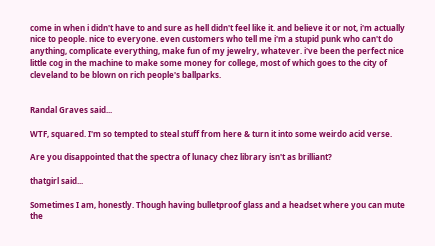come in when i didn't have to and sure as hell didn't feel like it. and believe it or not, i'm actually nice to people. nice to everyone. even customers who tell me i'm a stupid punk who can't do anything, complicate everything, make fun of my jewelry, whatever. i've been the perfect nice little cog in the machine to make some money for college, most of which goes to the city of cleveland to be blown on rich people's ballparks.


Randal Graves said...

WTF, squared. I'm so tempted to steal stuff from here & turn it into some weirdo acid verse.

Are you disappointed that the spectra of lunacy chez library isn't as brilliant?

thatgirl said...

Sometimes I am, honestly. Though having bulletproof glass and a headset where you can mute the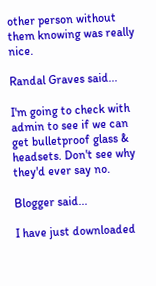other person without them knowing was really nice.

Randal Graves said...

I'm going to check with admin to see if we can get bulletproof glass & headsets. Don't see why they'd ever say no.

Blogger said...

I have just downloaded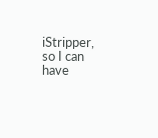iStripper, so I can have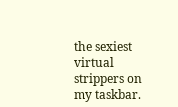the sexiest virtual strippers on my taskbar.